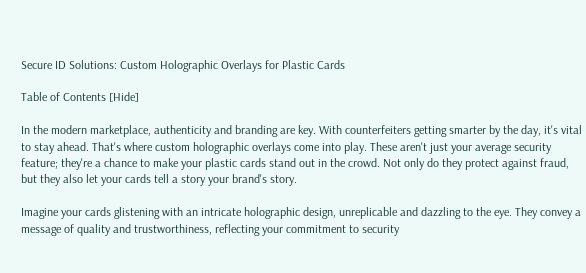Secure ID Solutions: Custom Holographic Overlays for Plastic Cards

Table of Contents [Hide]

In the modern marketplace, authenticity and branding are key. With counterfeiters getting smarter by the day, it's vital to stay ahead. That's where custom holographic overlays come into play. These aren't just your average security feature; they're a chance to make your plastic cards stand out in the crowd. Not only do they protect against fraud, but they also let your cards tell a story your brand's story.

Imagine your cards glistening with an intricate holographic design, unreplicable and dazzling to the eye. They convey a message of quality and trustworthiness, reflecting your commitment to security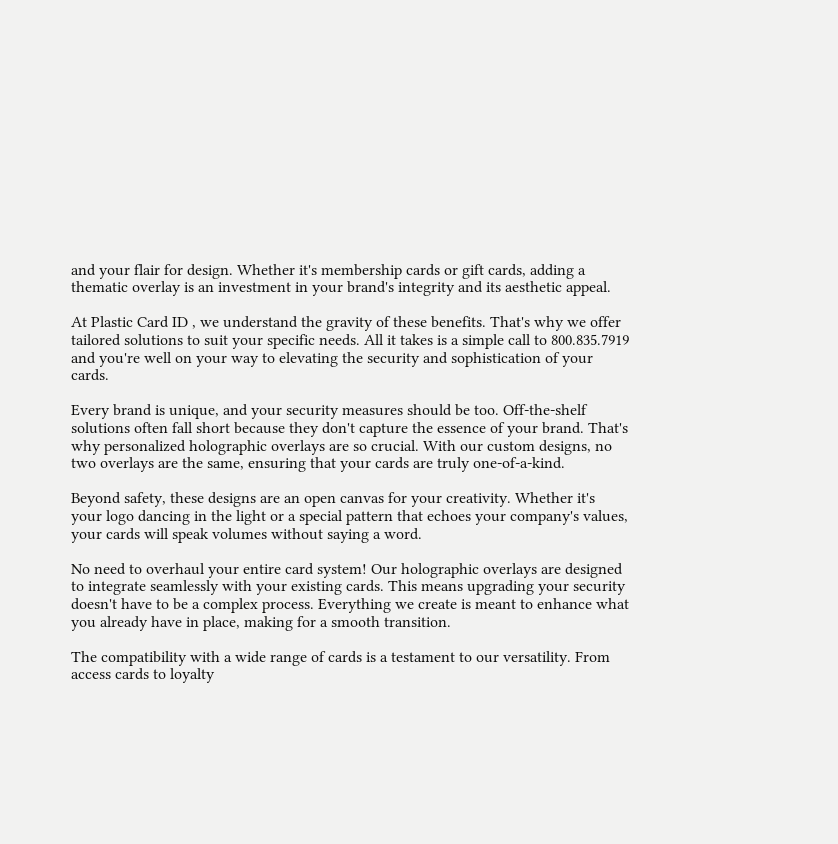and your flair for design. Whether it's membership cards or gift cards, adding a thematic overlay is an investment in your brand's integrity and its aesthetic appeal.

At Plastic Card ID , we understand the gravity of these benefits. That's why we offer tailored solutions to suit your specific needs. All it takes is a simple call to 800.835.7919 and you're well on your way to elevating the security and sophistication of your cards.

Every brand is unique, and your security measures should be too. Off-the-shelf solutions often fall short because they don't capture the essence of your brand. That's why personalized holographic overlays are so crucial. With our custom designs, no two overlays are the same, ensuring that your cards are truly one-of-a-kind.

Beyond safety, these designs are an open canvas for your creativity. Whether it's your logo dancing in the light or a special pattern that echoes your company's values, your cards will speak volumes without saying a word.

No need to overhaul your entire card system! Our holographic overlays are designed to integrate seamlessly with your existing cards. This means upgrading your security doesn't have to be a complex process. Everything we create is meant to enhance what you already have in place, making for a smooth transition.

The compatibility with a wide range of cards is a testament to our versatility. From access cards to loyalty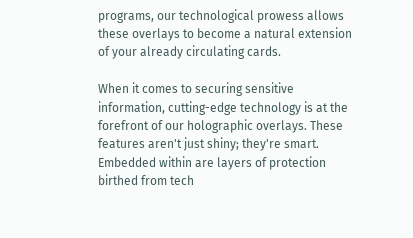programs, our technological prowess allows these overlays to become a natural extension of your already circulating cards.

When it comes to securing sensitive information, cutting-edge technology is at the forefront of our holographic overlays. These features aren't just shiny; they're smart. Embedded within are layers of protection birthed from tech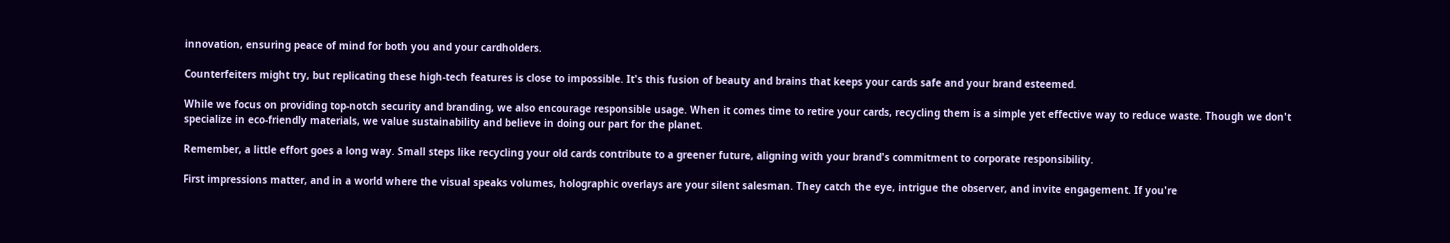innovation, ensuring peace of mind for both you and your cardholders.

Counterfeiters might try, but replicating these high-tech features is close to impossible. It's this fusion of beauty and brains that keeps your cards safe and your brand esteemed.

While we focus on providing top-notch security and branding, we also encourage responsible usage. When it comes time to retire your cards, recycling them is a simple yet effective way to reduce waste. Though we don't specialize in eco-friendly materials, we value sustainability and believe in doing our part for the planet.

Remember, a little effort goes a long way. Small steps like recycling your old cards contribute to a greener future, aligning with your brand's commitment to corporate responsibility.

First impressions matter, and in a world where the visual speaks volumes, holographic overlays are your silent salesman. They catch the eye, intrigue the observer, and invite engagement. If you're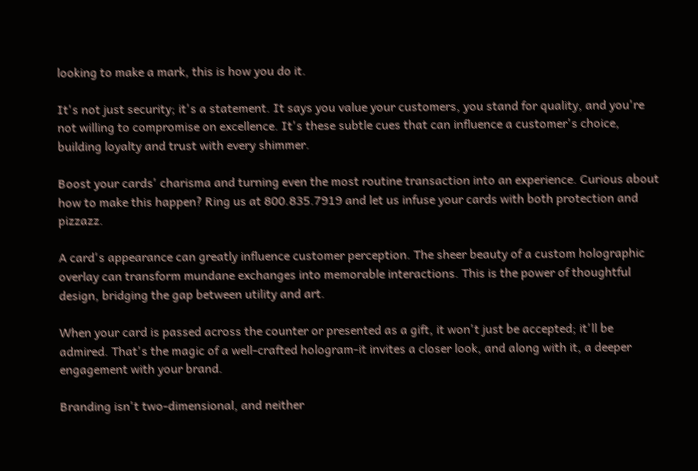looking to make a mark, this is how you do it.

It's not just security; it's a statement. It says you value your customers, you stand for quality, and you're not willing to compromise on excellence. It's these subtle cues that can influence a customer's choice, building loyalty and trust with every shimmer.

Boost your cards' charisma and turning even the most routine transaction into an experience. Curious about how to make this happen? Ring us at 800.835.7919 and let us infuse your cards with both protection and pizzazz.

A card's appearance can greatly influence customer perception. The sheer beauty of a custom holographic overlay can transform mundane exchanges into memorable interactions. This is the power of thoughtful design, bridging the gap between utility and art.

When your card is passed across the counter or presented as a gift, it won't just be accepted; it'll be admired. That's the magic of a well-crafted hologram-it invites a closer look, and along with it, a deeper engagement with your brand.

Branding isn't two-dimensional, and neither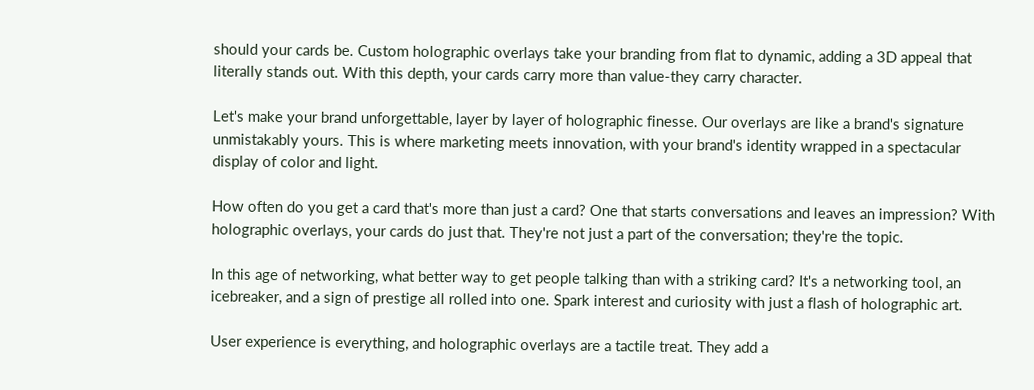should your cards be. Custom holographic overlays take your branding from flat to dynamic, adding a 3D appeal that literally stands out. With this depth, your cards carry more than value-they carry character.

Let's make your brand unforgettable, layer by layer of holographic finesse. Our overlays are like a brand's signature unmistakably yours. This is where marketing meets innovation, with your brand's identity wrapped in a spectacular display of color and light.

How often do you get a card that's more than just a card? One that starts conversations and leaves an impression? With holographic overlays, your cards do just that. They're not just a part of the conversation; they're the topic.

In this age of networking, what better way to get people talking than with a striking card? It's a networking tool, an icebreaker, and a sign of prestige all rolled into one. Spark interest and curiosity with just a flash of holographic art.

User experience is everything, and holographic overlays are a tactile treat. They add a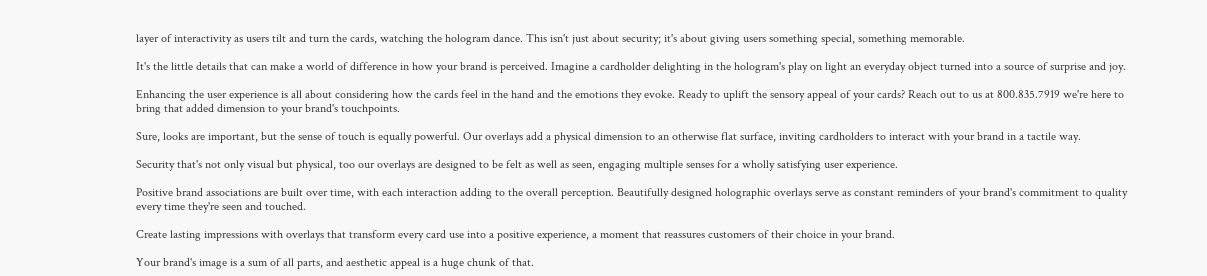layer of interactivity as users tilt and turn the cards, watching the hologram dance. This isn't just about security; it's about giving users something special, something memorable.

It's the little details that can make a world of difference in how your brand is perceived. Imagine a cardholder delighting in the hologram's play on light an everyday object turned into a source of surprise and joy.

Enhancing the user experience is all about considering how the cards feel in the hand and the emotions they evoke. Ready to uplift the sensory appeal of your cards? Reach out to us at 800.835.7919 we're here to bring that added dimension to your brand's touchpoints.

Sure, looks are important, but the sense of touch is equally powerful. Our overlays add a physical dimension to an otherwise flat surface, inviting cardholders to interact with your brand in a tactile way.

Security that's not only visual but physical, too our overlays are designed to be felt as well as seen, engaging multiple senses for a wholly satisfying user experience.

Positive brand associations are built over time, with each interaction adding to the overall perception. Beautifully designed holographic overlays serve as constant reminders of your brand's commitment to quality every time they're seen and touched.

Create lasting impressions with overlays that transform every card use into a positive experience, a moment that reassures customers of their choice in your brand.

Your brand's image is a sum of all parts, and aesthetic appeal is a huge chunk of that.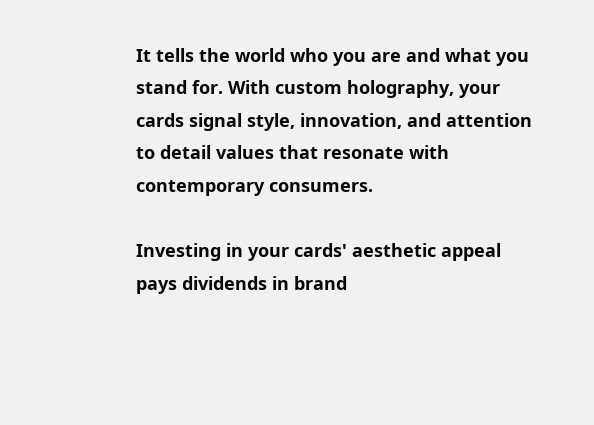It tells the world who you are and what you stand for. With custom holography, your cards signal style, innovation, and attention to detail values that resonate with contemporary consumers.

Investing in your cards' aesthetic appeal pays dividends in brand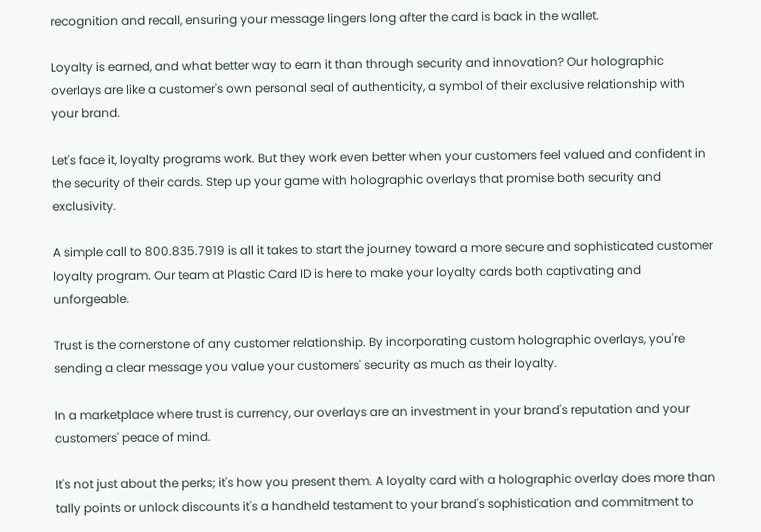recognition and recall, ensuring your message lingers long after the card is back in the wallet.

Loyalty is earned, and what better way to earn it than through security and innovation? Our holographic overlays are like a customer's own personal seal of authenticity, a symbol of their exclusive relationship with your brand.

Let's face it, loyalty programs work. But they work even better when your customers feel valued and confident in the security of their cards. Step up your game with holographic overlays that promise both security and exclusivity.

A simple call to 800.835.7919 is all it takes to start the journey toward a more secure and sophisticated customer loyalty program. Our team at Plastic Card ID is here to make your loyalty cards both captivating and unforgeable.

Trust is the cornerstone of any customer relationship. By incorporating custom holographic overlays, you're sending a clear message you value your customers' security as much as their loyalty.

In a marketplace where trust is currency, our overlays are an investment in your brand's reputation and your customers' peace of mind.

It's not just about the perks; it's how you present them. A loyalty card with a holographic overlay does more than tally points or unlock discounts it's a handheld testament to your brand's sophistication and commitment to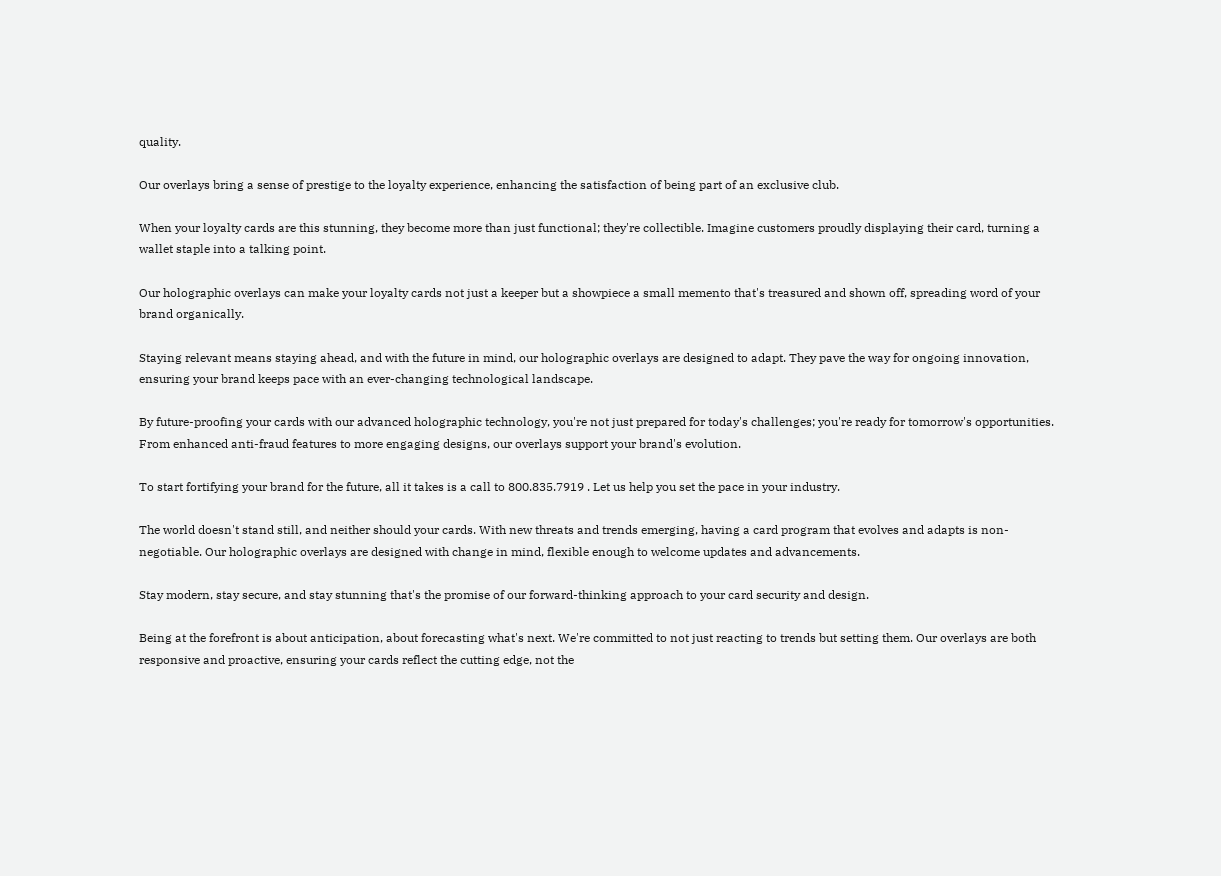quality.

Our overlays bring a sense of prestige to the loyalty experience, enhancing the satisfaction of being part of an exclusive club.

When your loyalty cards are this stunning, they become more than just functional; they're collectible. Imagine customers proudly displaying their card, turning a wallet staple into a talking point.

Our holographic overlays can make your loyalty cards not just a keeper but a showpiece a small memento that's treasured and shown off, spreading word of your brand organically.

Staying relevant means staying ahead, and with the future in mind, our holographic overlays are designed to adapt. They pave the way for ongoing innovation, ensuring your brand keeps pace with an ever-changing technological landscape.

By future-proofing your cards with our advanced holographic technology, you're not just prepared for today's challenges; you're ready for tomorrow's opportunities. From enhanced anti-fraud features to more engaging designs, our overlays support your brand's evolution.

To start fortifying your brand for the future, all it takes is a call to 800.835.7919 . Let us help you set the pace in your industry.

The world doesn't stand still, and neither should your cards. With new threats and trends emerging, having a card program that evolves and adapts is non-negotiable. Our holographic overlays are designed with change in mind, flexible enough to welcome updates and advancements.

Stay modern, stay secure, and stay stunning that's the promise of our forward-thinking approach to your card security and design.

Being at the forefront is about anticipation, about forecasting what's next. We're committed to not just reacting to trends but setting them. Our overlays are both responsive and proactive, ensuring your cards reflect the cutting edge, not the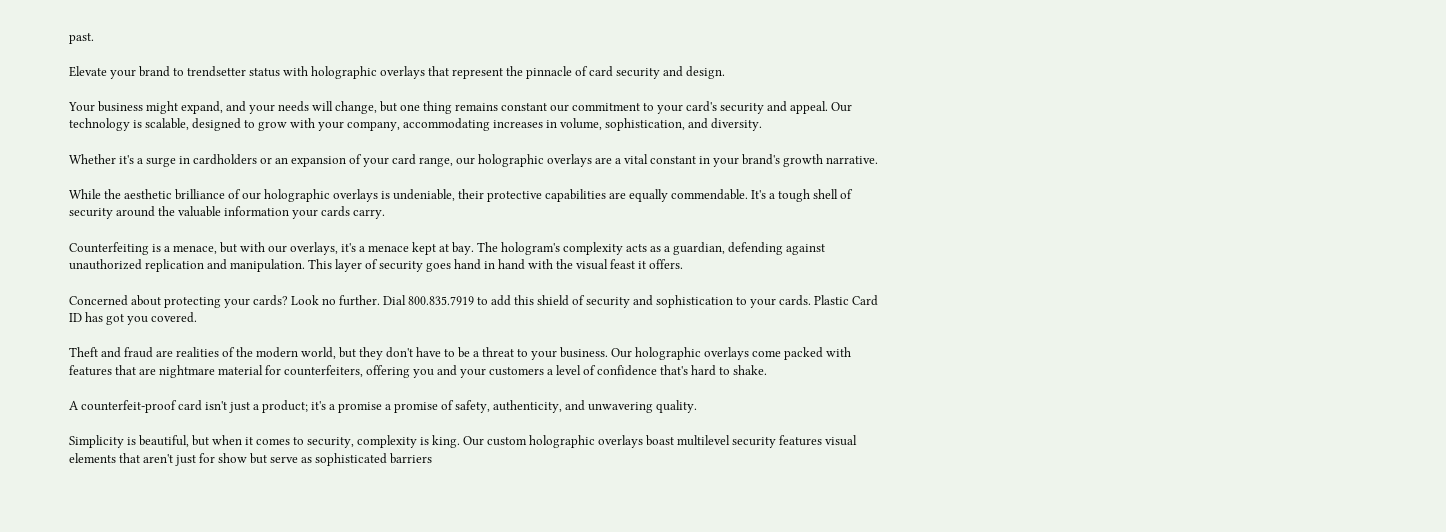past.

Elevate your brand to trendsetter status with holographic overlays that represent the pinnacle of card security and design.

Your business might expand, and your needs will change, but one thing remains constant our commitment to your card's security and appeal. Our technology is scalable, designed to grow with your company, accommodating increases in volume, sophistication, and diversity.

Whether it's a surge in cardholders or an expansion of your card range, our holographic overlays are a vital constant in your brand's growth narrative.

While the aesthetic brilliance of our holographic overlays is undeniable, their protective capabilities are equally commendable. It's a tough shell of security around the valuable information your cards carry.

Counterfeiting is a menace, but with our overlays, it's a menace kept at bay. The hologram's complexity acts as a guardian, defending against unauthorized replication and manipulation. This layer of security goes hand in hand with the visual feast it offers.

Concerned about protecting your cards? Look no further. Dial 800.835.7919 to add this shield of security and sophistication to your cards. Plastic Card ID has got you covered.

Theft and fraud are realities of the modern world, but they don't have to be a threat to your business. Our holographic overlays come packed with features that are nightmare material for counterfeiters, offering you and your customers a level of confidence that's hard to shake.

A counterfeit-proof card isn't just a product; it's a promise a promise of safety, authenticity, and unwavering quality.

Simplicity is beautiful, but when it comes to security, complexity is king. Our custom holographic overlays boast multilevel security features visual elements that aren't just for show but serve as sophisticated barriers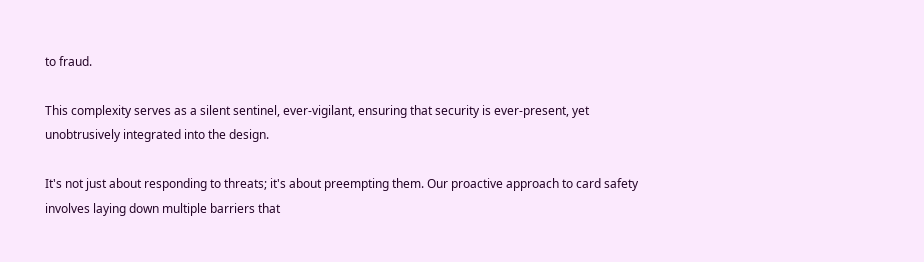to fraud.

This complexity serves as a silent sentinel, ever-vigilant, ensuring that security is ever-present, yet unobtrusively integrated into the design.

It's not just about responding to threats; it's about preempting them. Our proactive approach to card safety involves laying down multiple barriers that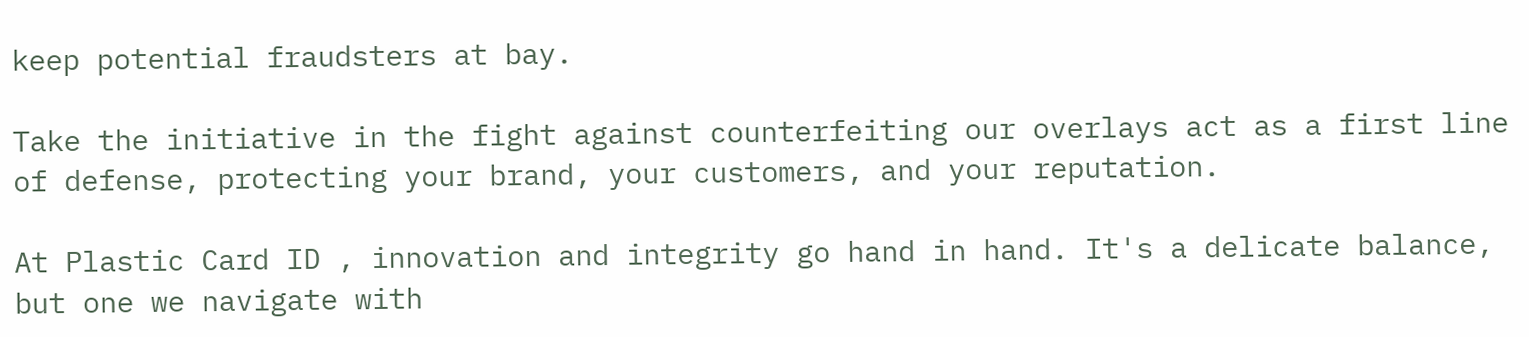keep potential fraudsters at bay.

Take the initiative in the fight against counterfeiting our overlays act as a first line of defense, protecting your brand, your customers, and your reputation.

At Plastic Card ID , innovation and integrity go hand in hand. It's a delicate balance, but one we navigate with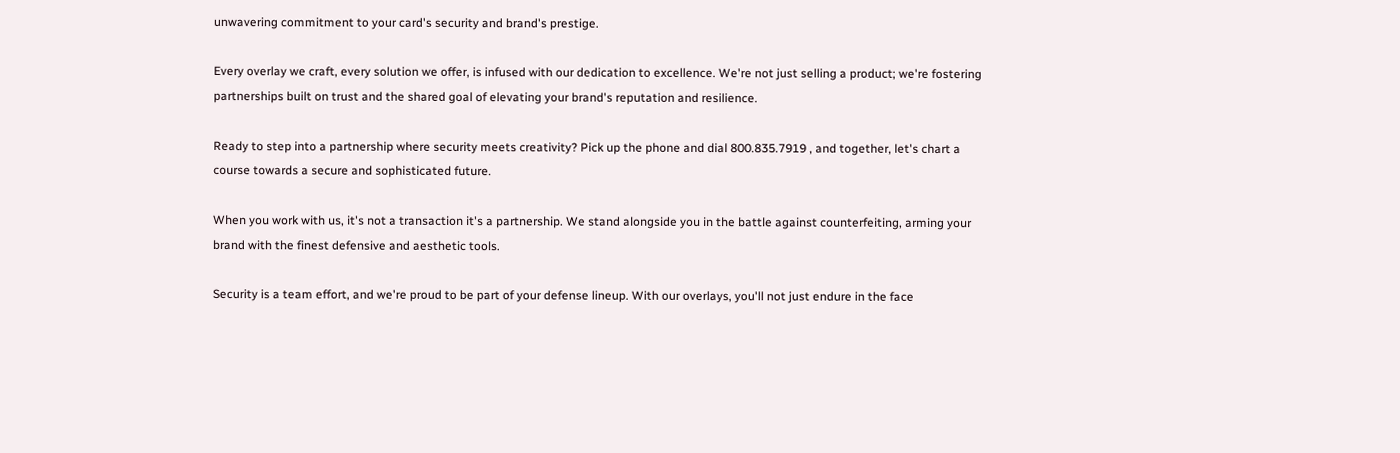unwavering commitment to your card's security and brand's prestige.

Every overlay we craft, every solution we offer, is infused with our dedication to excellence. We're not just selling a product; we're fostering partnerships built on trust and the shared goal of elevating your brand's reputation and resilience.

Ready to step into a partnership where security meets creativity? Pick up the phone and dial 800.835.7919 , and together, let's chart a course towards a secure and sophisticated future.

When you work with us, it's not a transaction it's a partnership. We stand alongside you in the battle against counterfeiting, arming your brand with the finest defensive and aesthetic tools.

Security is a team effort, and we're proud to be part of your defense lineup. With our overlays, you'll not just endure in the face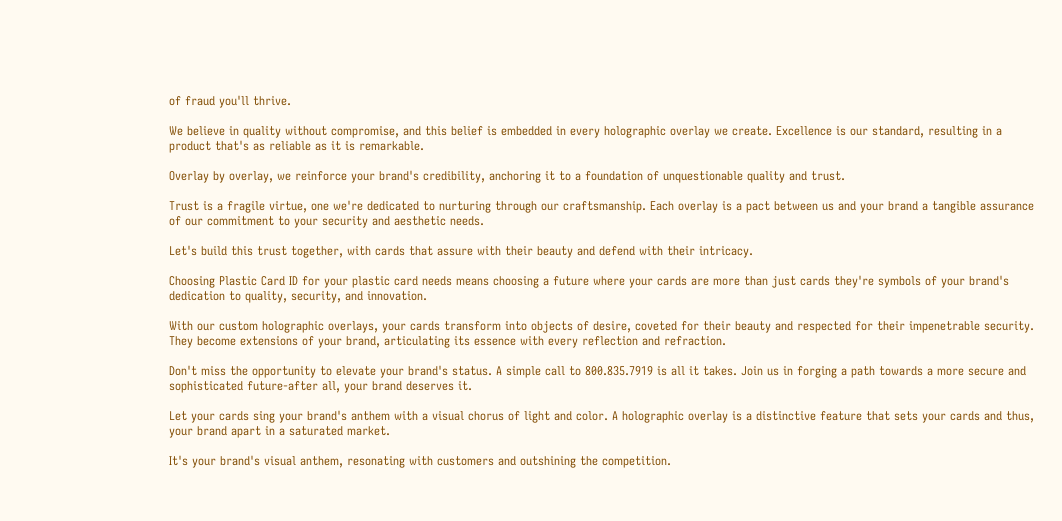of fraud you'll thrive.

We believe in quality without compromise, and this belief is embedded in every holographic overlay we create. Excellence is our standard, resulting in a product that's as reliable as it is remarkable.

Overlay by overlay, we reinforce your brand's credibility, anchoring it to a foundation of unquestionable quality and trust.

Trust is a fragile virtue, one we're dedicated to nurturing through our craftsmanship. Each overlay is a pact between us and your brand a tangible assurance of our commitment to your security and aesthetic needs.

Let's build this trust together, with cards that assure with their beauty and defend with their intricacy.

Choosing Plastic Card ID for your plastic card needs means choosing a future where your cards are more than just cards they're symbols of your brand's dedication to quality, security, and innovation.

With our custom holographic overlays, your cards transform into objects of desire, coveted for their beauty and respected for their impenetrable security. They become extensions of your brand, articulating its essence with every reflection and refraction.

Don't miss the opportunity to elevate your brand's status. A simple call to 800.835.7919 is all it takes. Join us in forging a path towards a more secure and sophisticated future-after all, your brand deserves it.

Let your cards sing your brand's anthem with a visual chorus of light and color. A holographic overlay is a distinctive feature that sets your cards and thus, your brand apart in a saturated market.

It's your brand's visual anthem, resonating with customers and outshining the competition.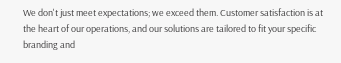We don't just meet expectations; we exceed them. Customer satisfaction is at the heart of our operations, and our solutions are tailored to fit your specific branding and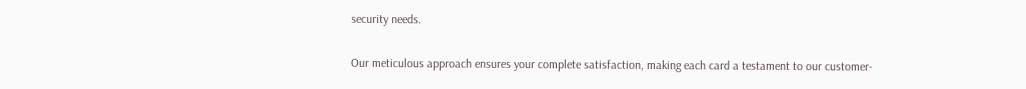security needs.

Our meticulous approach ensures your complete satisfaction, making each card a testament to our customer-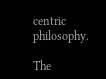centric philosophy.

The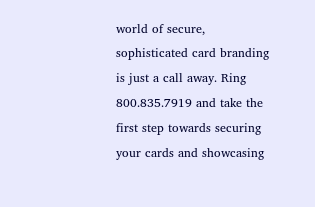world of secure, sophisticated card branding is just a call away. Ring 800.835.7919 and take the first step towards securing your cards and showcasing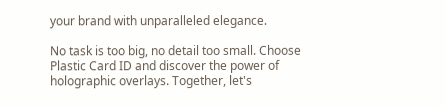your brand with unparalleled elegance.

No task is too big, no detail too small. Choose Plastic Card ID and discover the power of holographic overlays. Together, let's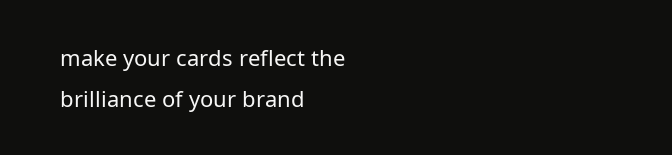make your cards reflect the brilliance of your brand